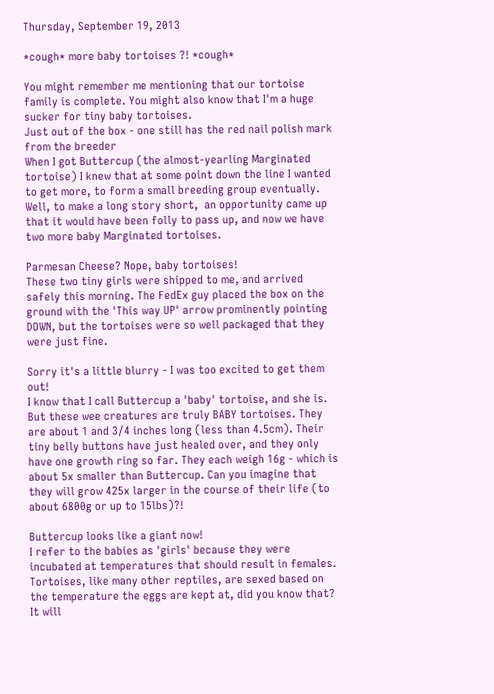Thursday, September 19, 2013

*cough* more baby tortoises ?! *cough*

You might remember me mentioning that our tortoise family is complete. You might also know that I'm a huge sucker for tiny baby tortoises.
Just out of the box - one still has the red nail polish mark from the breeder
When I got Buttercup (the almost-yearling Marginated tortoise) I knew that at some point down the line I wanted to get more, to form a small breeding group eventually. Well, to make a long story short,  an opportunity came up that it would have been folly to pass up, and now we have two more baby Marginated tortoises.

Parmesan Cheese? Nope, baby tortoises!
These two tiny girls were shipped to me, and arrived safely this morning. The FedEx guy placed the box on the ground with the 'This way UP' arrow prominently pointing DOWN, but the tortoises were so well packaged that they were just fine.

Sorry it's a little blurry - I was too excited to get them out!
I know that I call Buttercup a 'baby' tortoise, and she is. But these wee creatures are truly BABY tortoises. They are about 1 and 3/4 inches long (less than 4.5cm). Their tiny belly buttons have just healed over, and they only have one growth ring so far. They each weigh 16g - which is about 5x smaller than Buttercup. Can you imagine that they will grow 425x larger in the course of their life (to about 6800g or up to 15lbs)?!

Buttercup looks like a giant now!
I refer to the babies as 'girls' because they were incubated at temperatures that should result in females. Tortoises, like many other reptiles, are sexed based on the temperature the eggs are kept at, did you know that? It will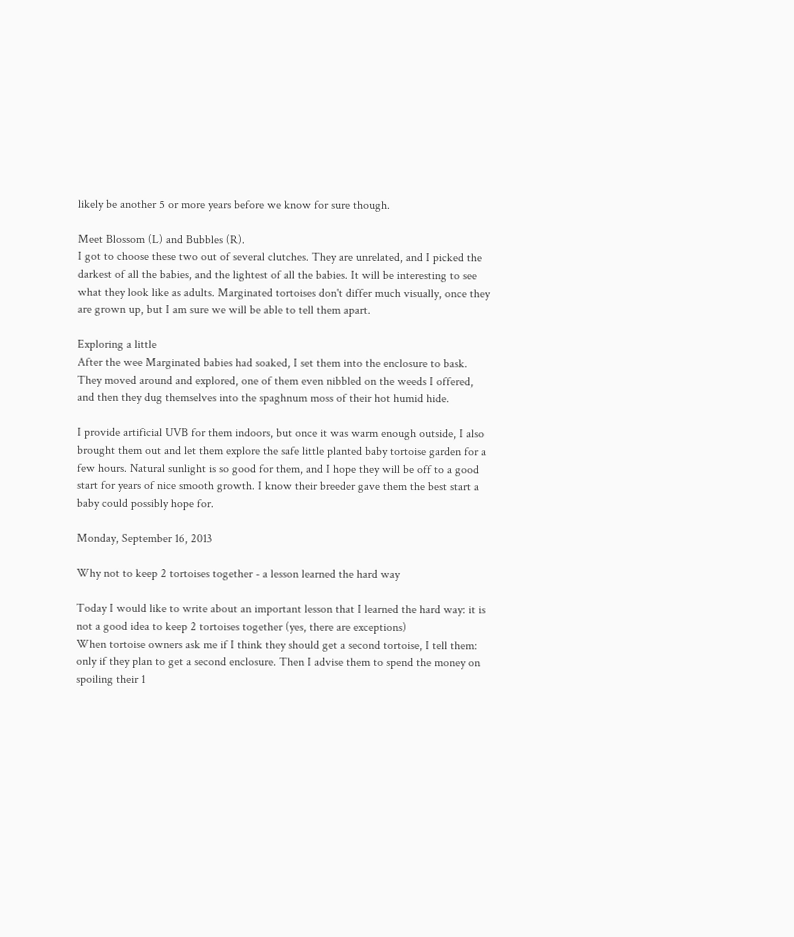likely be another 5 or more years before we know for sure though.

Meet Blossom (L) and Bubbles (R).
I got to choose these two out of several clutches. They are unrelated, and I picked the darkest of all the babies, and the lightest of all the babies. It will be interesting to see what they look like as adults. Marginated tortoises don't differ much visually, once they are grown up, but I am sure we will be able to tell them apart.

Exploring a little
After the wee Marginated babies had soaked, I set them into the enclosure to bask. They moved around and explored, one of them even nibbled on the weeds I offered, and then they dug themselves into the spaghnum moss of their hot humid hide.

I provide artificial UVB for them indoors, but once it was warm enough outside, I also brought them out and let them explore the safe little planted baby tortoise garden for a few hours. Natural sunlight is so good for them, and I hope they will be off to a good start for years of nice smooth growth. I know their breeder gave them the best start a baby could possibly hope for.

Monday, September 16, 2013

Why not to keep 2 tortoises together - a lesson learned the hard way

Today I would like to write about an important lesson that I learned the hard way: it is not a good idea to keep 2 tortoises together (yes, there are exceptions)
When tortoise owners ask me if I think they should get a second tortoise, I tell them: only if they plan to get a second enclosure. Then I advise them to spend the money on spoiling their 1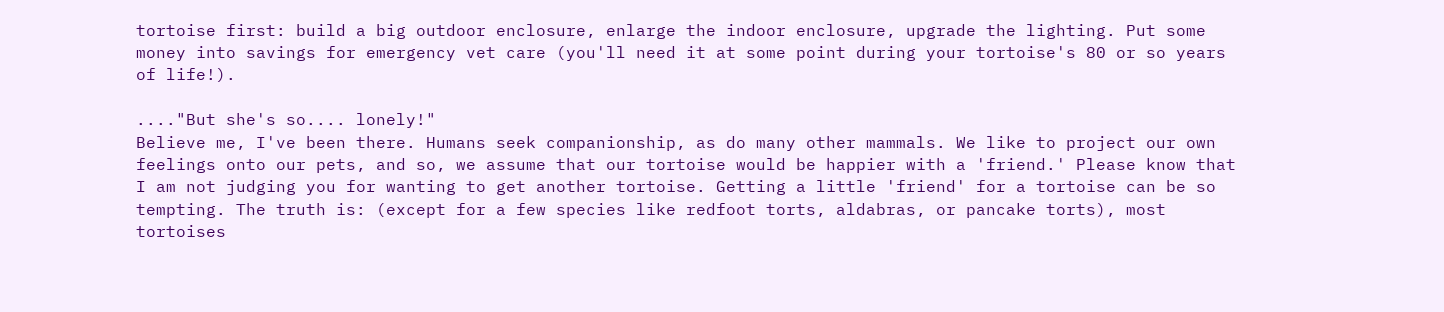tortoise first: build a big outdoor enclosure, enlarge the indoor enclosure, upgrade the lighting. Put some money into savings for emergency vet care (you'll need it at some point during your tortoise's 80 or so years of life!).

...."But she's so.... lonely!"
Believe me, I've been there. Humans seek companionship, as do many other mammals. We like to project our own feelings onto our pets, and so, we assume that our tortoise would be happier with a 'friend.' Please know that I am not judging you for wanting to get another tortoise. Getting a little 'friend' for a tortoise can be so tempting. The truth is: (except for a few species like redfoot torts, aldabras, or pancake torts), most tortoises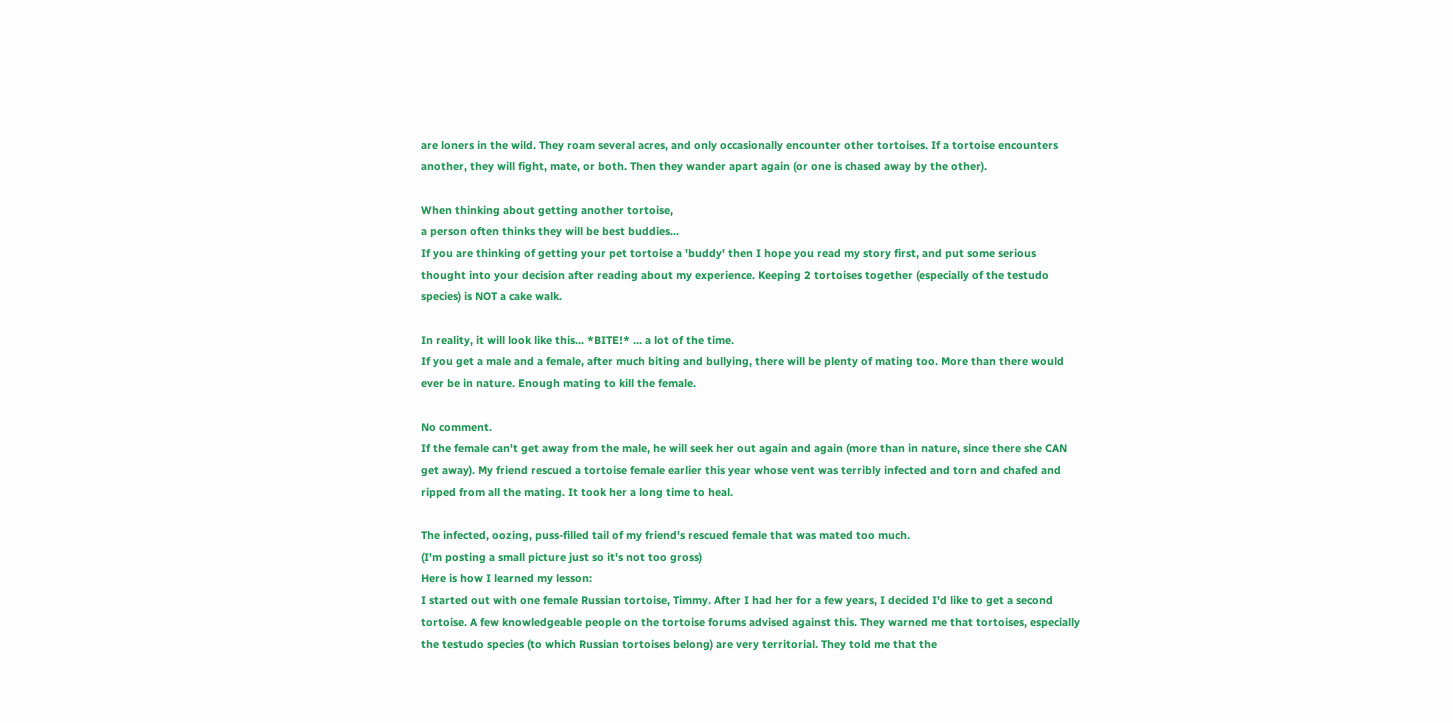are loners in the wild. They roam several acres, and only occasionally encounter other tortoises. If a tortoise encounters another, they will fight, mate, or both. Then they wander apart again (or one is chased away by the other).

When thinking about getting another tortoise,
a person often thinks they will be best buddies...
If you are thinking of getting your pet tortoise a 'buddy' then I hope you read my story first, and put some serious thought into your decision after reading about my experience. Keeping 2 tortoises together (especially of the testudo species) is NOT a cake walk.

In reality, it will look like this... *BITE!* ... a lot of the time.
If you get a male and a female, after much biting and bullying, there will be plenty of mating too. More than there would ever be in nature. Enough mating to kill the female.

No comment.
If the female can't get away from the male, he will seek her out again and again (more than in nature, since there she CAN get away). My friend rescued a tortoise female earlier this year whose vent was terribly infected and torn and chafed and ripped from all the mating. It took her a long time to heal.

The infected, oozing, puss-filled tail of my friend's rescued female that was mated too much.
(I'm posting a small picture just so it's not too gross)
Here is how I learned my lesson:
I started out with one female Russian tortoise, Timmy. After I had her for a few years, I decided I'd like to get a second tortoise. A few knowledgeable people on the tortoise forums advised against this. They warned me that tortoises, especially the testudo species (to which Russian tortoises belong) are very territorial. They told me that the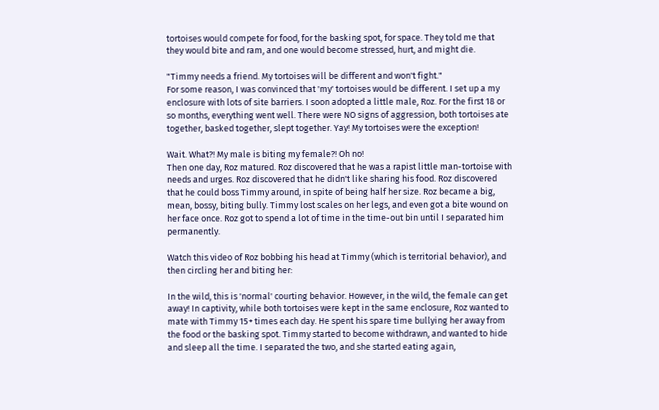tortoises would compete for food, for the basking spot, for space. They told me that they would bite and ram, and one would become stressed, hurt, and might die.

"Timmy needs a friend. My tortoises will be different and won't fight."
For some reason, I was convinced that 'my' tortoises would be different. I set up a my enclosure with lots of site barriers. I soon adopted a little male, Roz. For the first 18 or so months, everything went well. There were NO signs of aggression, both tortoises ate together, basked together, slept together. Yay! My tortoises were the exception!

Wait. What?! My male is biting my female?! Oh no!
Then one day, Roz matured. Roz discovered that he was a rapist little man-tortoise with needs and urges. Roz discovered that he didn't like sharing his food. Roz discovered that he could boss Timmy around, in spite of being half her size. Roz became a big, mean, bossy, biting bully. Timmy lost scales on her legs, and even got a bite wound on her face once. Roz got to spend a lot of time in the time-out bin until I separated him permanently.

Watch this video of Roz bobbing his head at Timmy (which is territorial behavior), and then circling her and biting her:

In the wild, this is 'normal' courting behavior. However, in the wild, the female can get away! In captivity, while both tortoises were kept in the same enclosure, Roz wanted to mate with Timmy 15+ times each day. He spent his spare time bullying her away from the food or the basking spot. Timmy started to become withdrawn, and wanted to hide and sleep all the time. I separated the two, and she started eating again,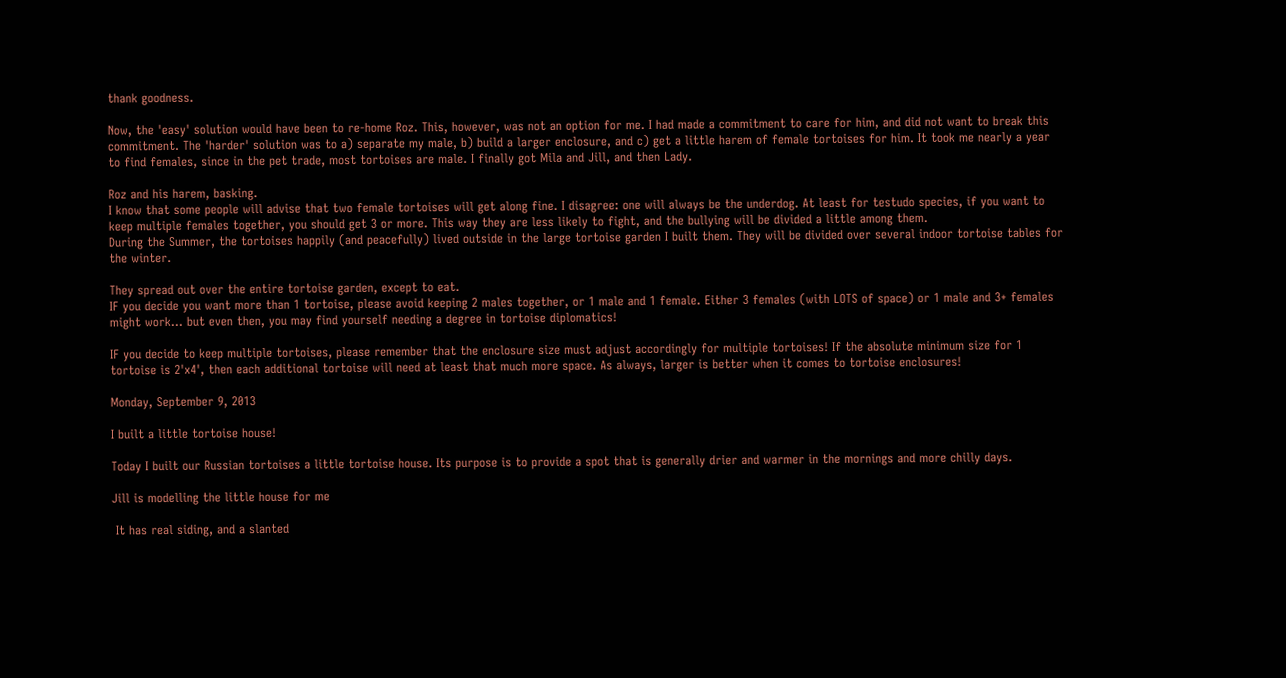thank goodness.

Now, the 'easy' solution would have been to re-home Roz. This, however, was not an option for me. I had made a commitment to care for him, and did not want to break this commitment. The 'harder' solution was to a) separate my male, b) build a larger enclosure, and c) get a little harem of female tortoises for him. It took me nearly a year to find females, since in the pet trade, most tortoises are male. I finally got Mila and Jill, and then Lady.

Roz and his harem, basking.
I know that some people will advise that two female tortoises will get along fine. I disagree: one will always be the underdog. At least for testudo species, if you want to keep multiple females together, you should get 3 or more. This way they are less likely to fight, and the bullying will be divided a little among them.
During the Summer, the tortoises happily (and peacefully) lived outside in the large tortoise garden I built them. They will be divided over several indoor tortoise tables for the winter.

They spread out over the entire tortoise garden, except to eat.
IF you decide you want more than 1 tortoise, please avoid keeping 2 males together, or 1 male and 1 female. Either 3 females (with LOTS of space) or 1 male and 3+ females might work... but even then, you may find yourself needing a degree in tortoise diplomatics!

IF you decide to keep multiple tortoises, please remember that the enclosure size must adjust accordingly for multiple tortoises! If the absolute minimum size for 1 tortoise is 2'x4', then each additional tortoise will need at least that much more space. As always, larger is better when it comes to tortoise enclosures!

Monday, September 9, 2013

I built a little tortoise house!

Today I built our Russian tortoises a little tortoise house. Its purpose is to provide a spot that is generally drier and warmer in the mornings and more chilly days.

Jill is modelling the little house for me

 It has real siding, and a slanted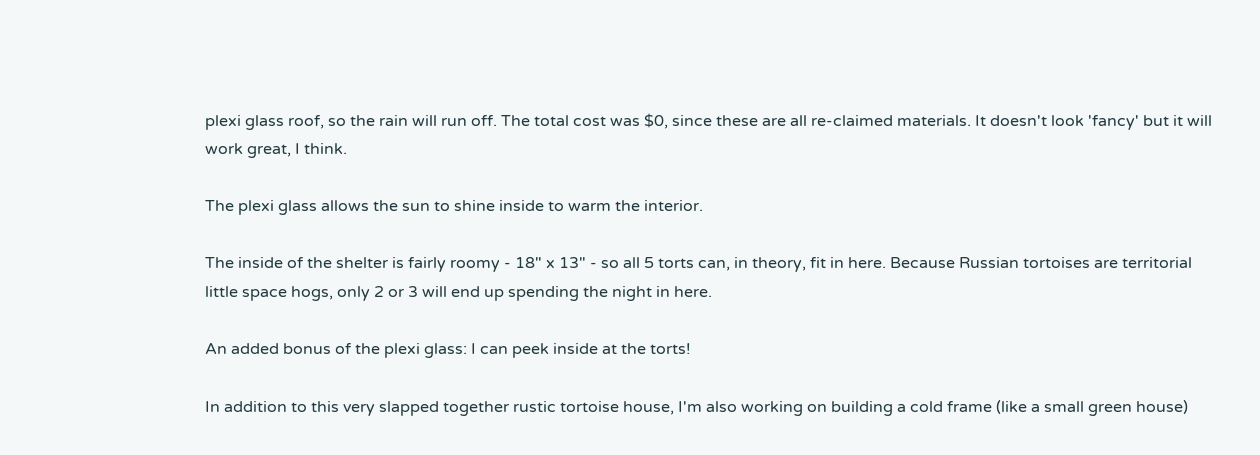plexi glass roof, so the rain will run off. The total cost was $0, since these are all re-claimed materials. It doesn't look 'fancy' but it will work great, I think.

The plexi glass allows the sun to shine inside to warm the interior.

The inside of the shelter is fairly roomy - 18" x 13" - so all 5 torts can, in theory, fit in here. Because Russian tortoises are territorial little space hogs, only 2 or 3 will end up spending the night in here.

An added bonus of the plexi glass: I can peek inside at the torts!

In addition to this very slapped together rustic tortoise house, I'm also working on building a cold frame (like a small green house)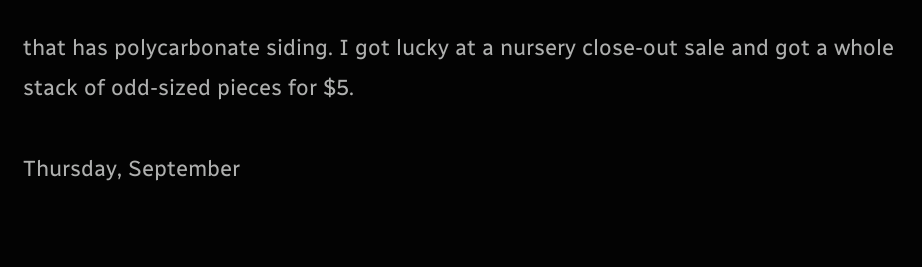that has polycarbonate siding. I got lucky at a nursery close-out sale and got a whole stack of odd-sized pieces for $5.

Thursday, September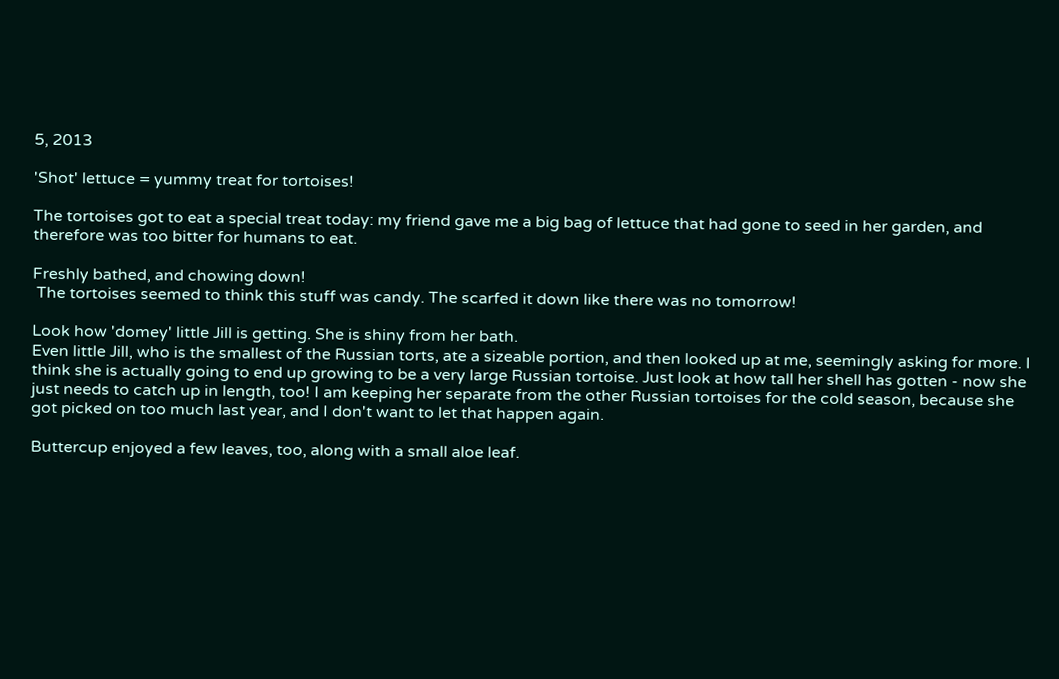5, 2013

'Shot' lettuce = yummy treat for tortoises!

The tortoises got to eat a special treat today: my friend gave me a big bag of lettuce that had gone to seed in her garden, and therefore was too bitter for humans to eat.

Freshly bathed, and chowing down!
 The tortoises seemed to think this stuff was candy. The scarfed it down like there was no tomorrow!

Look how 'domey' little Jill is getting. She is shiny from her bath.
Even little Jill, who is the smallest of the Russian torts, ate a sizeable portion, and then looked up at me, seemingly asking for more. I think she is actually going to end up growing to be a very large Russian tortoise. Just look at how tall her shell has gotten - now she just needs to catch up in length, too! I am keeping her separate from the other Russian tortoises for the cold season, because she got picked on too much last year, and I don't want to let that happen again.

Buttercup enjoyed a few leaves, too, along with a small aloe leaf.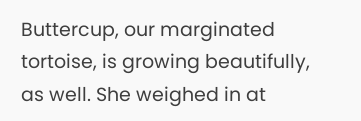Buttercup, our marginated tortoise, is growing beautifully, as well. She weighed in at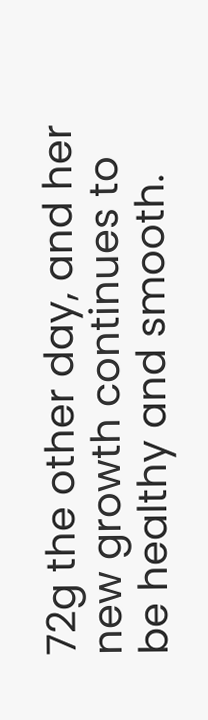72g the other day, and her new growth continues to be healthy and smooth.